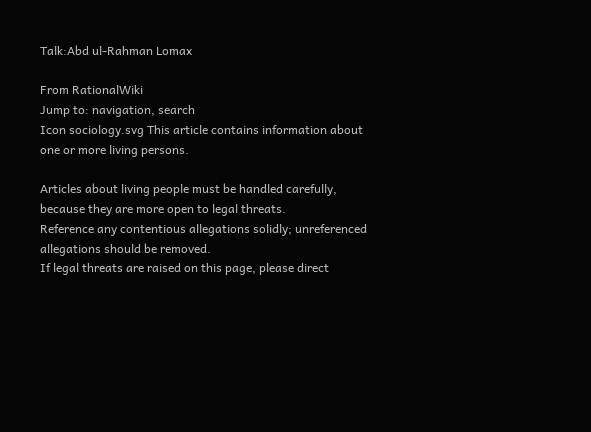Talk:Abd ul-Rahman Lomax

From RationalWiki
Jump to: navigation, search
Icon sociology.svg This article contains information about one or more living persons.

Articles about living people must be handled carefully, because they are more open to legal threats.
Reference any contentious allegations solidly; unreferenced allegations should be removed.
If legal threats are raised on this page, please direct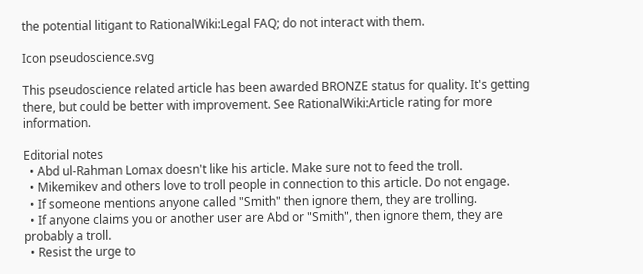the potential litigant to RationalWiki:Legal FAQ; do not interact with them.

Icon pseudoscience.svg

This pseudoscience related article has been awarded BRONZE status for quality. It's getting there, but could be better with improvement. See RationalWiki:Article rating for more information.

Editorial notes
  • Abd ul-Rahman Lomax doesn't like his article. Make sure not to feed the troll.
  • Mikemikev and others love to troll people in connection to this article. Do not engage.
  • If someone mentions anyone called "Smith" then ignore them, they are trolling.
  • If anyone claims you or another user are Abd or "Smith", then ignore them, they are probably a troll.
  • Resist the urge to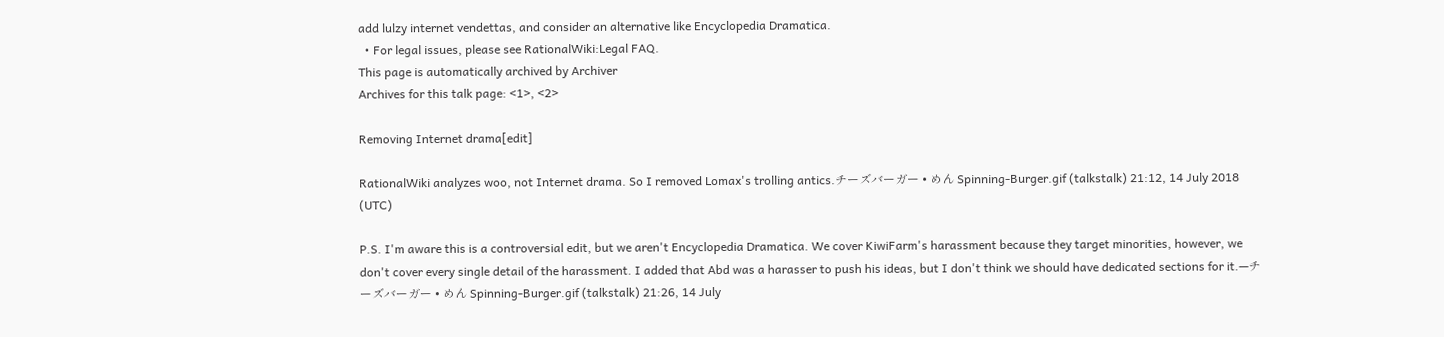add lulzy internet vendettas, and consider an alternative like Encyclopedia Dramatica.
  • For legal issues, please see RationalWiki:Legal FAQ.
This page is automatically archived by Archiver
Archives for this talk page: <1>, <2>

Removing Internet drama[edit]

RationalWiki analyzes woo, not Internet drama. So I removed Lomax's trolling antics.チーズバーガー • めん Spinning-Burger.gif (talkstalk) 21:12, 14 July 2018 (UTC)

P.S. I'm aware this is a controversial edit, but we aren't Encyclopedia Dramatica. We cover KiwiFarm's harassment because they target minorities, however, we don't cover every single detail of the harassment. I added that Abd was a harasser to push his ideas, but I don't think we should have dedicated sections for it.—チーズバーガー • めん Spinning-Burger.gif (talkstalk) 21:26, 14 July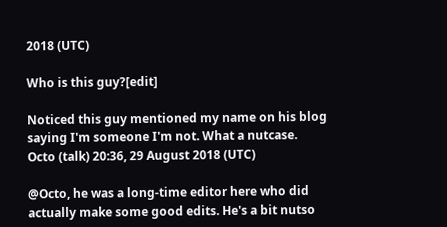2018 (UTC)

Who is this guy?[edit]

Noticed this guy mentioned my name on his blog saying I'm someone I'm not. What a nutcase. Octo (talk) 20:36, 29 August 2018 (UTC)

@Octo, he was a long-time editor here who did actually make some good edits. He's a bit nutso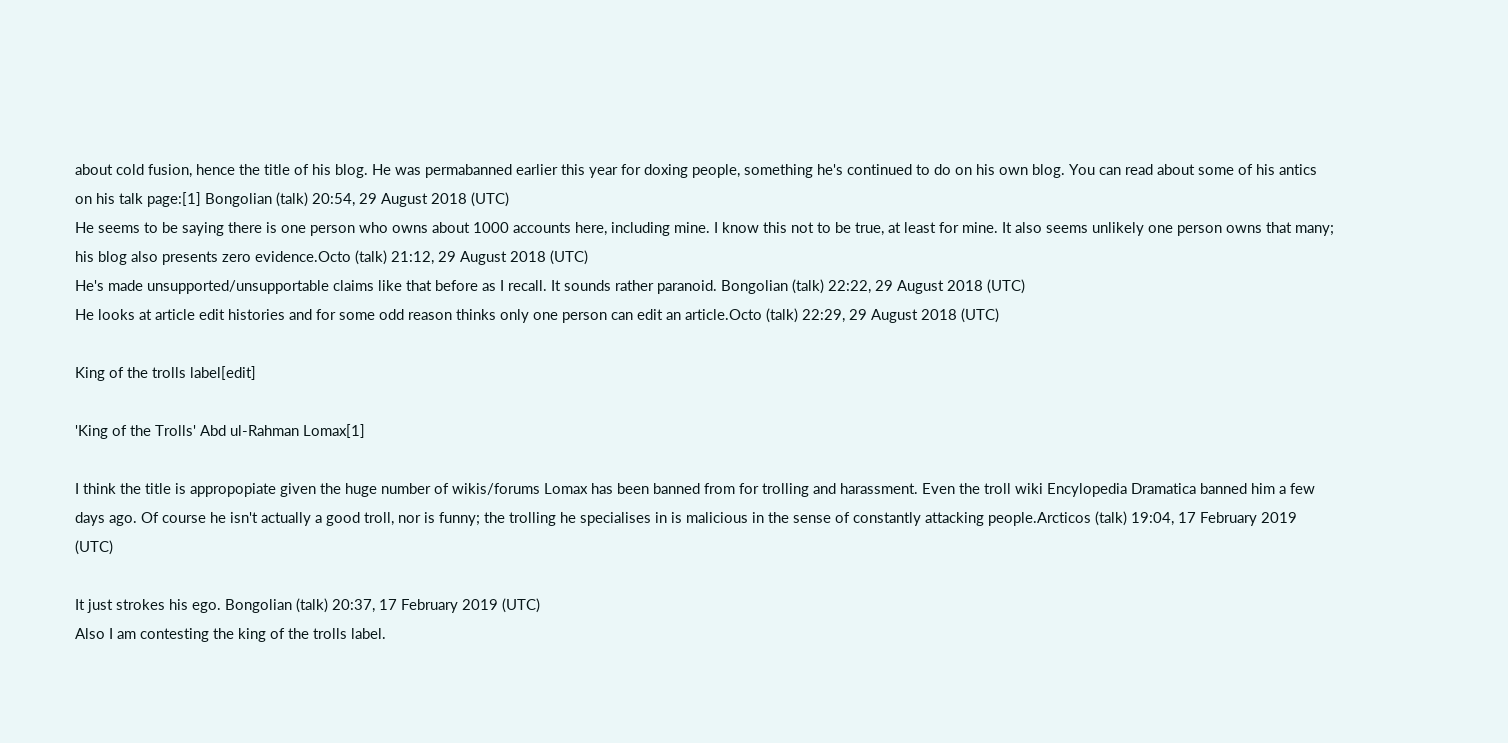about cold fusion, hence the title of his blog. He was permabanned earlier this year for doxing people, something he's continued to do on his own blog. You can read about some of his antics on his talk page:[1] Bongolian (talk) 20:54, 29 August 2018 (UTC)
He seems to be saying there is one person who owns about 1000 accounts here, including mine. I know this not to be true, at least for mine. It also seems unlikely one person owns that many; his blog also presents zero evidence.Octo (talk) 21:12, 29 August 2018 (UTC)
He's made unsupported/unsupportable claims like that before as I recall. It sounds rather paranoid. Bongolian (talk) 22:22, 29 August 2018 (UTC)
He looks at article edit histories and for some odd reason thinks only one person can edit an article.Octo (talk) 22:29, 29 August 2018 (UTC)

King of the trolls label[edit]

'King of the Trolls' Abd ul-Rahman Lomax[1]

I think the title is appropopiate given the huge number of wikis/forums Lomax has been banned from for trolling and harassment. Even the troll wiki Encylopedia Dramatica banned him a few days ago. Of course he isn't actually a good troll, nor is funny; the trolling he specialises in is malicious in the sense of constantly attacking people.Arcticos (talk) 19:04, 17 February 2019 (UTC)

It just strokes his ego. Bongolian (talk) 20:37, 17 February 2019 (UTC)
Also I am contesting the king of the trolls label.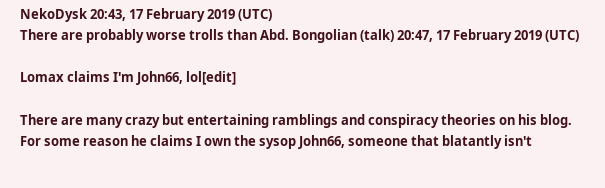NekoDysk 20:43, 17 February 2019 (UTC)
There are probably worse trolls than Abd. Bongolian (talk) 20:47, 17 February 2019 (UTC)

Lomax claims I'm John66, lol[edit]

There are many crazy but entertaining ramblings and conspiracy theories on his blog. For some reason he claims I own the sysop John66, someone that blatantly isn't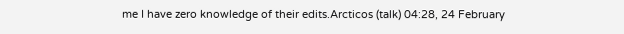me I have zero knowledge of their edits.Arcticos (talk) 04:28, 24 February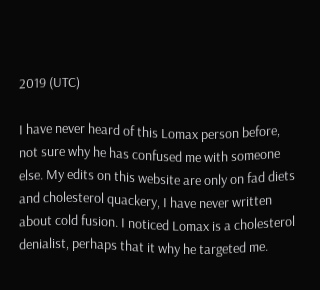2019 (UTC)

I have never heard of this Lomax person before, not sure why he has confused me with someone else. My edits on this website are only on fad diets and cholesterol quackery, I have never written about cold fusion. I noticed Lomax is a cholesterol denialist, perhaps that it why he targeted me.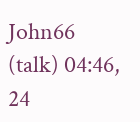John66 (talk) 04:46, 24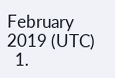February 2019 (UTC)
  1.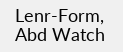Lenr-Form, Abd Watch